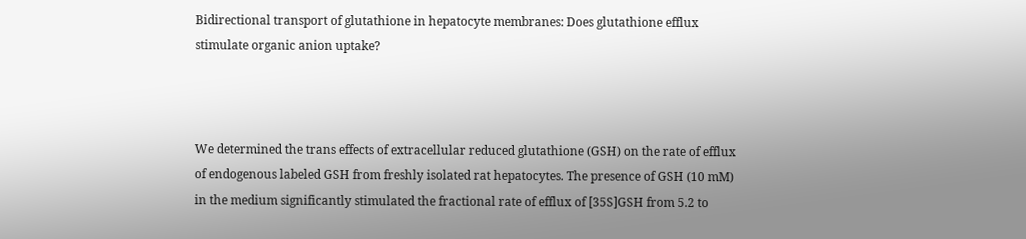Bidirectional transport of glutathione in hepatocyte membranes: Does glutathione efflux stimulate organic anion uptake?



We determined the trans effects of extracellular reduced glutathione (GSH) on the rate of efflux of endogenous labeled GSH from freshly isolated rat hepatocytes. The presence of GSH (10 mM) in the medium significantly stimulated the fractional rate of efflux of [35S]GSH from 5.2 to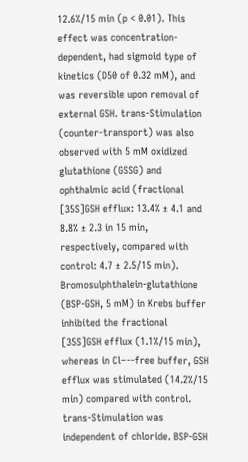12.6%/15 min (p < 0.01). This effect was concentration-dependent, had sigmoid type of kinetics (D50 of 0.32 mM), and was reversible upon removal of external GSH. trans-Stimulation (counter-transport) was also observed with 5 mM oxidized glutathione (GSSG) and ophthalmic acid (fractional [35S]GSH efflux: 13.4% ± 4.1 and 8.8% ± 2.3 in 15 min, respectively, compared with control: 4.7 ± 2.5/15 min). Bromosulphthalein-glutathione (BSP-GSH, 5 mM) in Krebs buffer inhibited the fractional [35S]GSH efflux (1.1%/15 min), whereas in Cl−--free buffer, GSH efflux was stimulated (14.2%/15 min) compared with control. trans-Stimulation was independent of chloride. BSP-GSH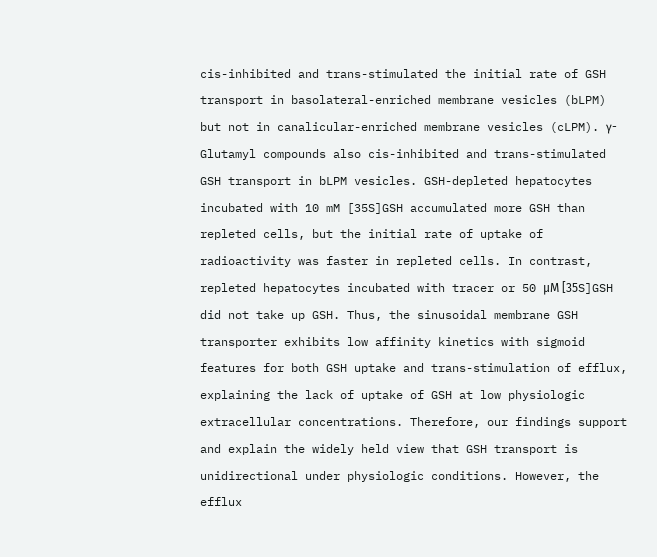cis-inhibited and trans-stimulated the initial rate of GSH transport in basolateral-enriched membrane vesicles (bLPM) but not in canalicular-enriched membrane vesicles (cLPM). γ-Glutamyl compounds also cis-inhibited and trans-stimulated GSH transport in bLPM vesicles. GSH-depleted hepatocytes incubated with 10 mM [35S]GSH accumulated more GSH than repleted cells, but the initial rate of uptake of radioactivity was faster in repleted cells. In contrast, repleted hepatocytes incubated with tracer or 50 μM [35S]GSH did not take up GSH. Thus, the sinusoidal membrane GSH transporter exhibits low affinity kinetics with sigmoid features for both GSH uptake and trans-stimulation of efflux, explaining the lack of uptake of GSH at low physiologic extracellular concentrations. Therefore, our findings support and explain the widely held view that GSH transport is unidirectional under physiologic conditions. However, the efflux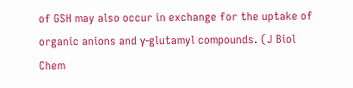of GSH may also occur in exchange for the uptake of organic anions and γ-glutamyl compounds. (J Biol Chem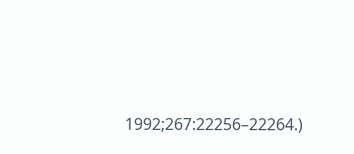1992;267:22256–22264.)